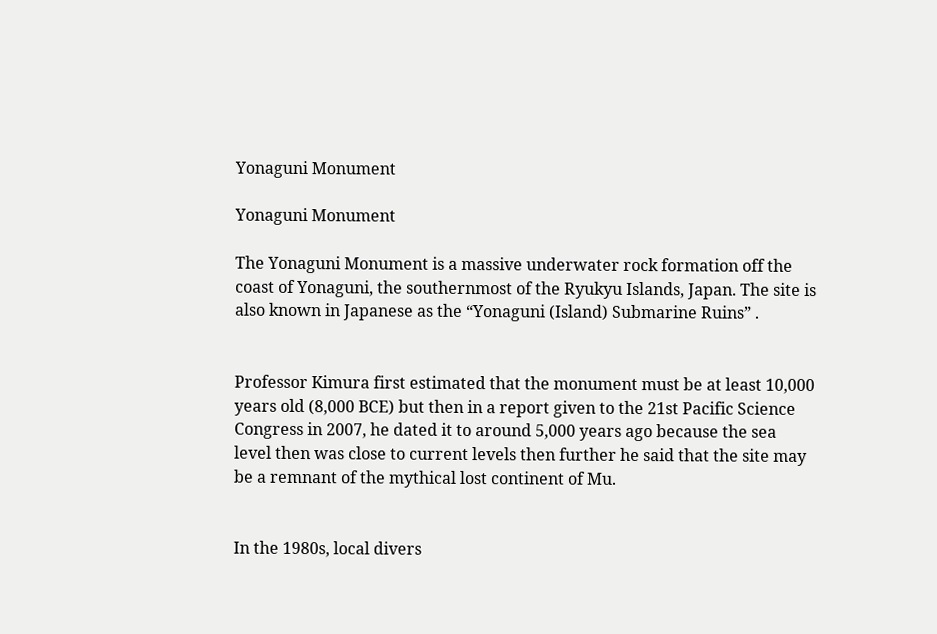Yonaguni Monument

Yonaguni Monument

The Yonaguni Monument is a massive underwater rock formation off the coast of Yonaguni, the southernmost of the Ryukyu Islands, Japan. The site is also known in Japanese as the “Yonaguni (Island) Submarine Ruins” .


Professor Kimura first estimated that the monument must be at least 10,000 years old (8,000 BCE) but then in a report given to the 21st Pacific Science Congress in 2007, he dated it to around 5,000 years ago because the sea level then was close to current levels then further he said that the site may be a remnant of the mythical lost continent of Mu.


In the 1980s, local divers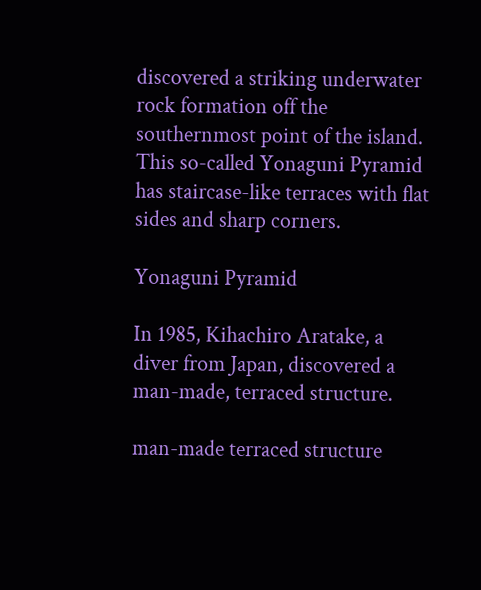discovered a striking underwater rock formation off the southernmost point of the island. This so-called Yonaguni Pyramid has staircase-like terraces with flat sides and sharp corners.

Yonaguni Pyramid

In 1985, Kihachiro Aratake, a diver from Japan, discovered a man-made, terraced structure.

man-made terraced structure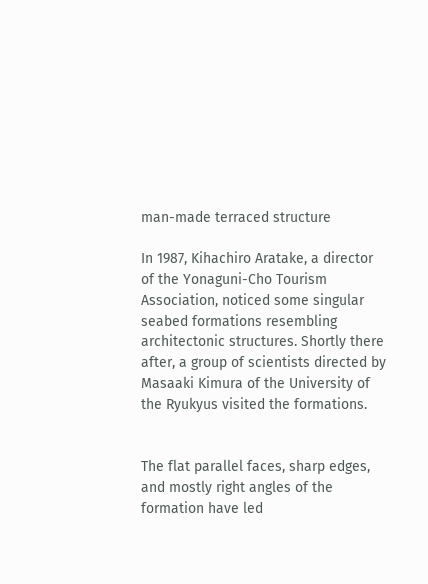man-made terraced structure

In 1987, Kihachiro Aratake, a director of the Yonaguni-Cho Tourism Association, noticed some singular seabed formations resembling architectonic structures. Shortly there after, a group of scientists directed by Masaaki Kimura of the University of the Ryukyus visited the formations.


The flat parallel faces, sharp edges, and mostly right angles of the formation have led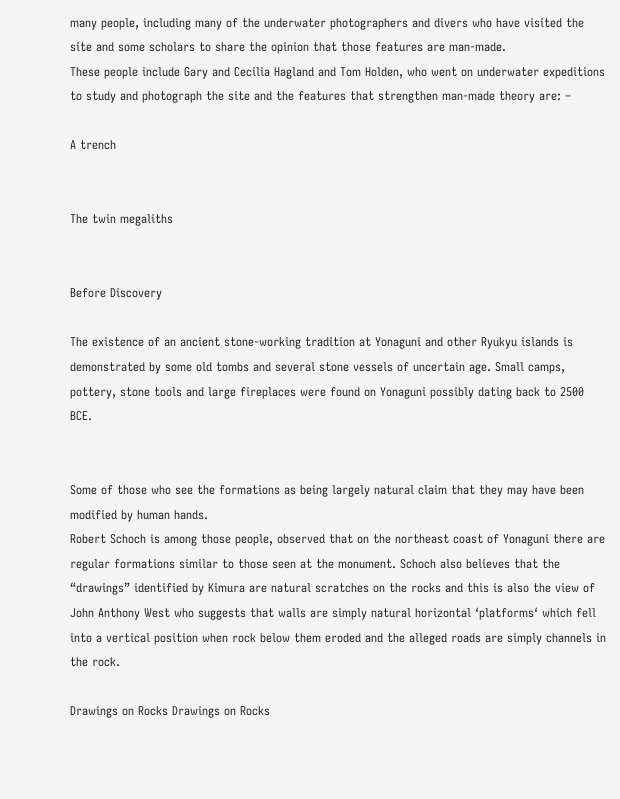many people, including many of the underwater photographers and divers who have visited the site and some scholars to share the opinion that those features are man-made.
These people include Gary and Cecilia Hagland and Tom Holden, who went on underwater expeditions to study and photograph the site and the features that strengthen man-made theory are: –

A trench


The twin megaliths


Before Discovery

The existence of an ancient stone-working tradition at Yonaguni and other Ryukyu islands is demonstrated by some old tombs and several stone vessels of uncertain age. Small camps, pottery, stone tools and large fireplaces were found on Yonaguni possibly dating back to 2500 BCE.


Some of those who see the formations as being largely natural claim that they may have been modified by human hands.
Robert Schoch is among those people, observed that on the northeast coast of Yonaguni there are regular formations similar to those seen at the monument. Schoch also believes that the “drawings” identified by Kimura are natural scratches on the rocks and this is also the view of John Anthony West who suggests that walls are simply natural horizontal ‘platforms‘ which fell into a vertical position when rock below them eroded and the alleged roads are simply channels in the rock.

Drawings on Rocks Drawings on Rocks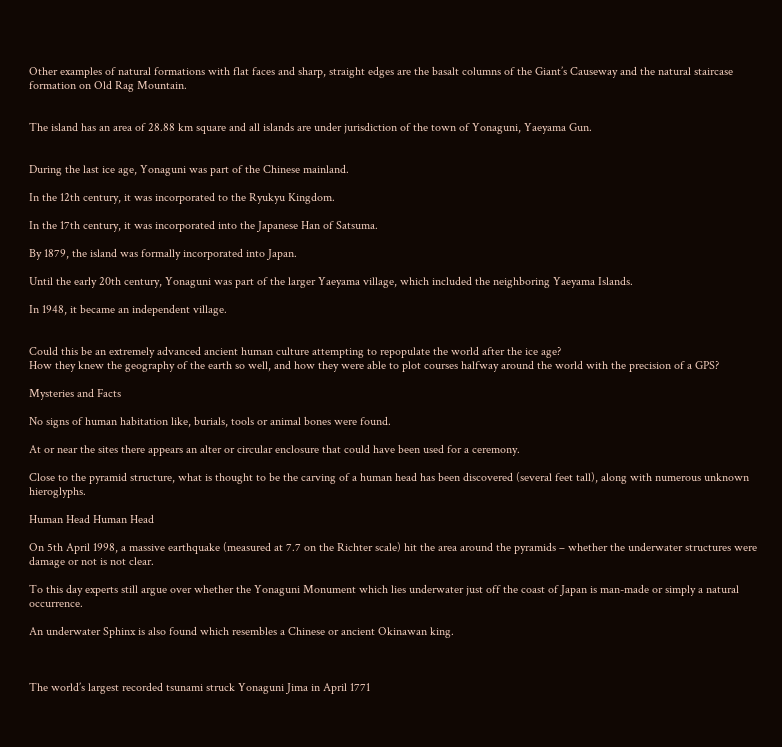Other examples of natural formations with flat faces and sharp, straight edges are the basalt columns of the Giant’s Causeway and the natural staircase formation on Old Rag Mountain.


The island has an area of 28.88 km square and all islands are under jurisdiction of the town of Yonaguni, Yaeyama Gun.


During the last ice age, Yonaguni was part of the Chinese mainland.

In the 12th century, it was incorporated to the Ryukyu Kingdom.

In the 17th century, it was incorporated into the Japanese Han of Satsuma.

By 1879, the island was formally incorporated into Japan.

Until the early 20th century, Yonaguni was part of the larger Yaeyama village, which included the neighboring Yaeyama Islands.

In 1948, it became an independent village.


Could this be an extremely advanced ancient human culture attempting to repopulate the world after the ice age?
How they knew the geography of the earth so well, and how they were able to plot courses halfway around the world with the precision of a GPS?

Mysteries and Facts

No signs of human habitation like, burials, tools or animal bones were found.

At or near the sites there appears an alter or circular enclosure that could have been used for a ceremony.

Close to the pyramid structure, what is thought to be the carving of a human head has been discovered (several feet tall), along with numerous unknown hieroglyphs.

Human Head Human Head

On 5th April 1998, a massive earthquake (measured at 7.7 on the Richter scale) hit the area around the pyramids – whether the underwater structures were damage or not is not clear.

To this day experts still argue over whether the Yonaguni Monument which lies underwater just off the coast of Japan is man-made or simply a natural occurrence.

An underwater Sphinx is also found which resembles a Chinese or ancient Okinawan king.



The world’s largest recorded tsunami struck Yonaguni Jima in April 1771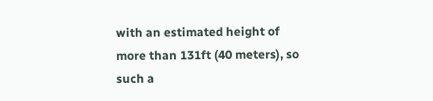with an estimated height of more than 131ft (40 meters), so such a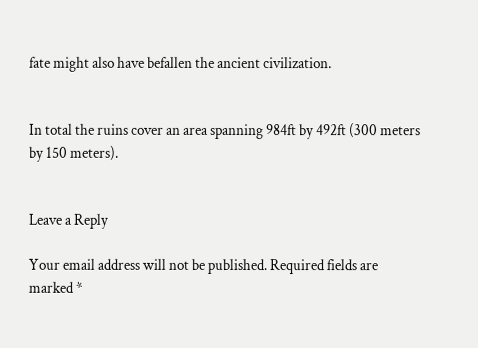fate might also have befallen the ancient civilization.


In total the ruins cover an area spanning 984ft by 492ft (300 meters by 150 meters).


Leave a Reply

Your email address will not be published. Required fields are marked *